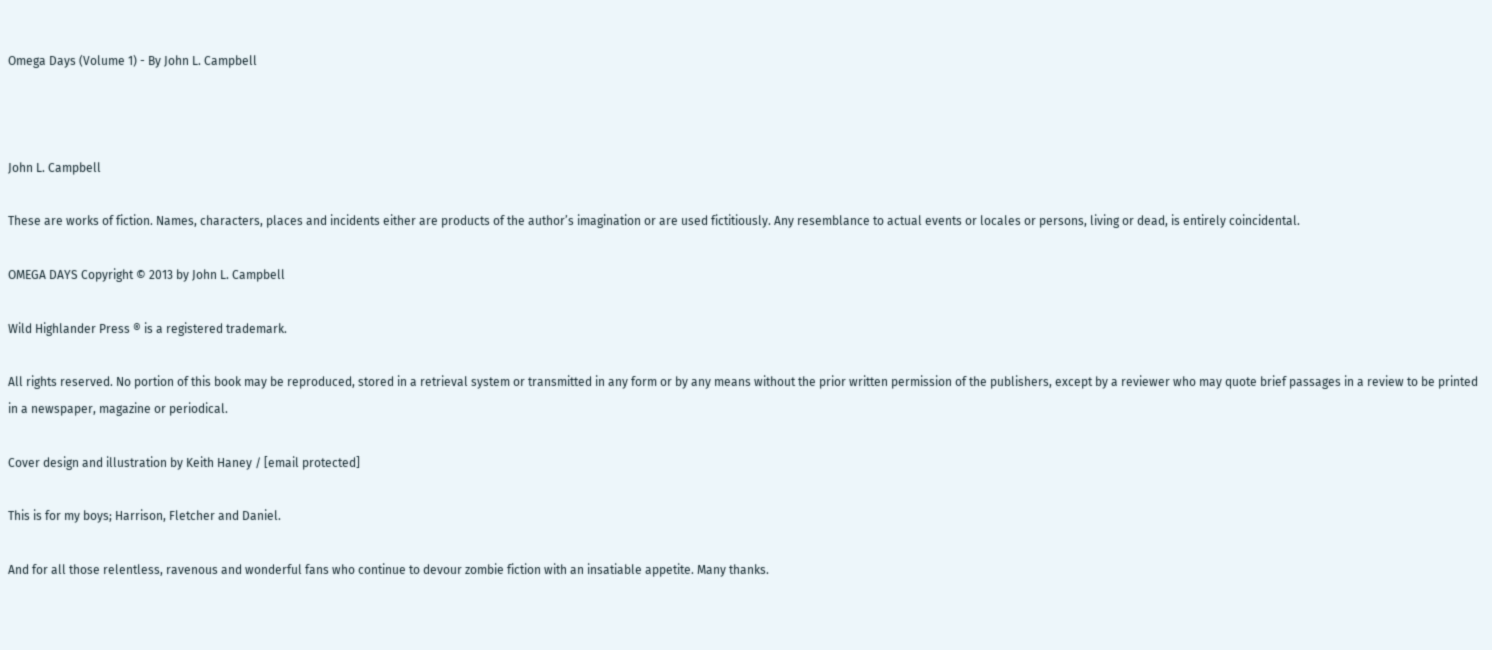Omega Days (Volume 1) - By John L. Campbell



John L. Campbell

These are works of fiction. Names, characters, places and incidents either are products of the author’s imagination or are used fictitiously. Any resemblance to actual events or locales or persons, living or dead, is entirely coincidental.

OMEGA DAYS Copyright © 2013 by John L. Campbell

Wild Highlander Press ® is a registered trademark.

All rights reserved. No portion of this book may be reproduced, stored in a retrieval system or transmitted in any form or by any means without the prior written permission of the publishers, except by a reviewer who may quote brief passages in a review to be printed in a newspaper, magazine or periodical.

Cover design and illustration by Keith Haney / [email protected]

This is for my boys; Harrison, Fletcher and Daniel.

And for all those relentless, ravenous and wonderful fans who continue to devour zombie fiction with an insatiable appetite. Many thanks.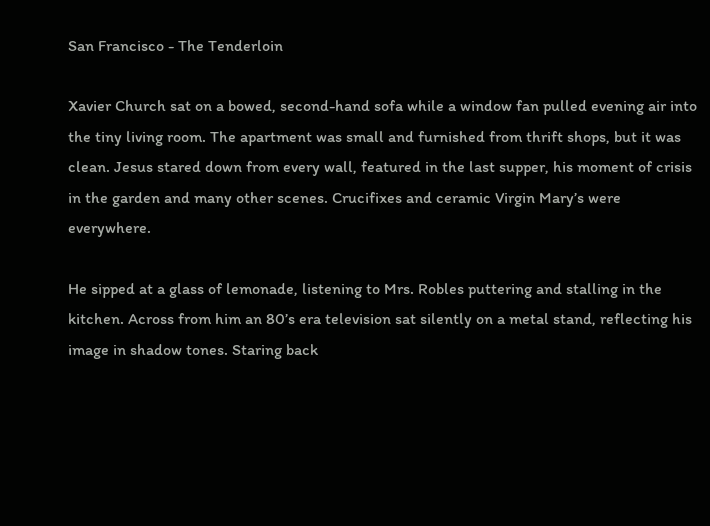San Francisco - The Tenderloin

Xavier Church sat on a bowed, second-hand sofa while a window fan pulled evening air into the tiny living room. The apartment was small and furnished from thrift shops, but it was clean. Jesus stared down from every wall, featured in the last supper, his moment of crisis in the garden and many other scenes. Crucifixes and ceramic Virgin Mary’s were everywhere.

He sipped at a glass of lemonade, listening to Mrs. Robles puttering and stalling in the kitchen. Across from him an 80’s era television sat silently on a metal stand, reflecting his image in shadow tones. Staring back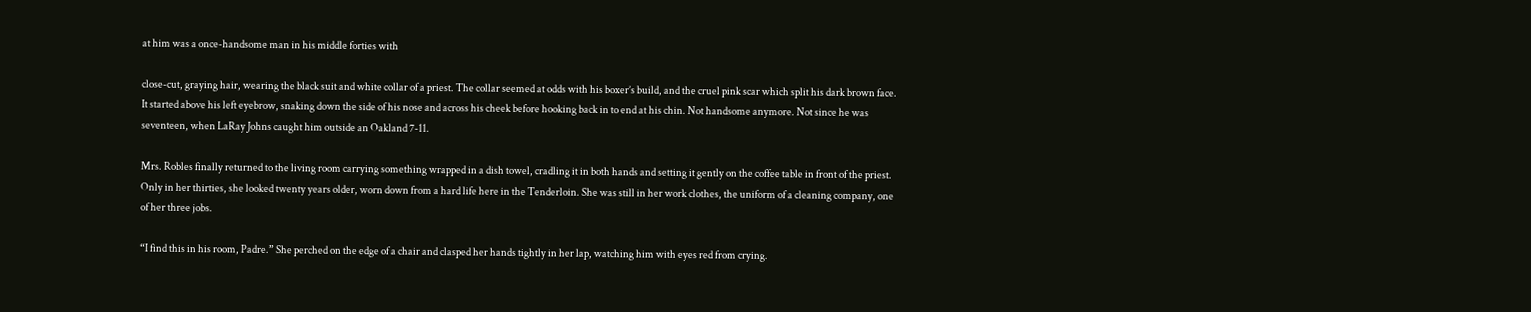at him was a once-handsome man in his middle forties with

close-cut, graying hair, wearing the black suit and white collar of a priest. The collar seemed at odds with his boxer’s build, and the cruel pink scar which split his dark brown face. It started above his left eyebrow, snaking down the side of his nose and across his cheek before hooking back in to end at his chin. Not handsome anymore. Not since he was seventeen, when LaRay Johns caught him outside an Oakland 7-11.

Mrs. Robles finally returned to the living room carrying something wrapped in a dish towel, cradling it in both hands and setting it gently on the coffee table in front of the priest. Only in her thirties, she looked twenty years older, worn down from a hard life here in the Tenderloin. She was still in her work clothes, the uniform of a cleaning company, one of her three jobs.

“I find this in his room, Padre.” She perched on the edge of a chair and clasped her hands tightly in her lap, watching him with eyes red from crying.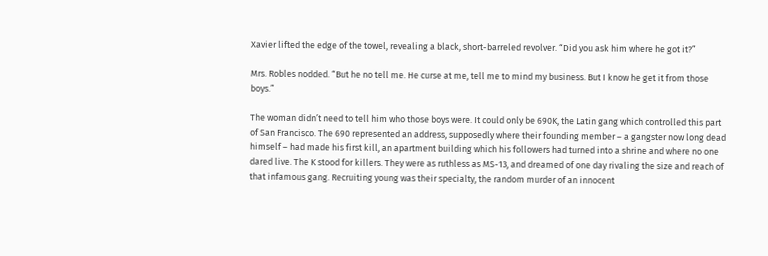Xavier lifted the edge of the towel, revealing a black, short-barreled revolver. “Did you ask him where he got it?”

Mrs. Robles nodded. “But he no tell me. He curse at me, tell me to mind my business. But I know he get it from those boys.”

The woman didn’t need to tell him who those boys were. It could only be 690K, the Latin gang which controlled this part of San Francisco. The 690 represented an address, supposedly where their founding member – a gangster now long dead himself – had made his first kill, an apartment building which his followers had turned into a shrine and where no one dared live. The K stood for killers. They were as ruthless as MS-13, and dreamed of one day rivaling the size and reach of that infamous gang. Recruiting young was their specialty, the random murder of an innocent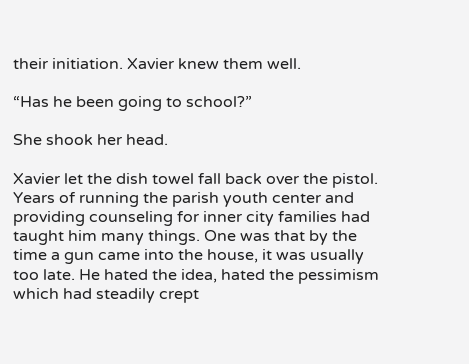their initiation. Xavier knew them well.

“Has he been going to school?”

She shook her head.

Xavier let the dish towel fall back over the pistol. Years of running the parish youth center and providing counseling for inner city families had taught him many things. One was that by the time a gun came into the house, it was usually too late. He hated the idea, hated the pessimism which had steadily crept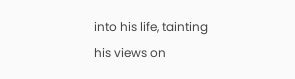into his life, tainting his views on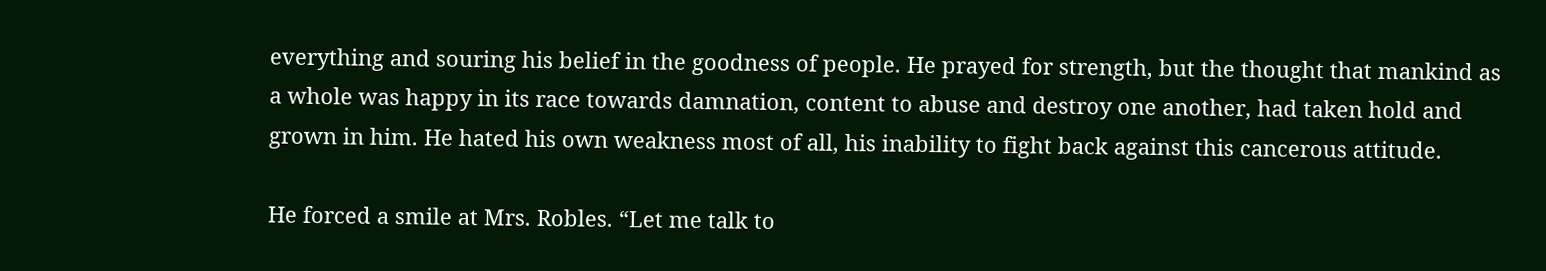everything and souring his belief in the goodness of people. He prayed for strength, but the thought that mankind as a whole was happy in its race towards damnation, content to abuse and destroy one another, had taken hold and grown in him. He hated his own weakness most of all, his inability to fight back against this cancerous attitude.

He forced a smile at Mrs. Robles. “Let me talk to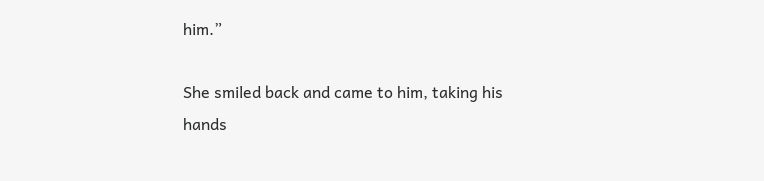him.”

She smiled back and came to him, taking his hands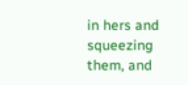in hers and squeezing them, and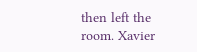then left the room. Xavier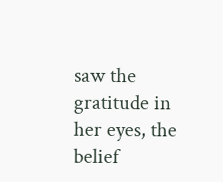saw the gratitude in her eyes, the belief